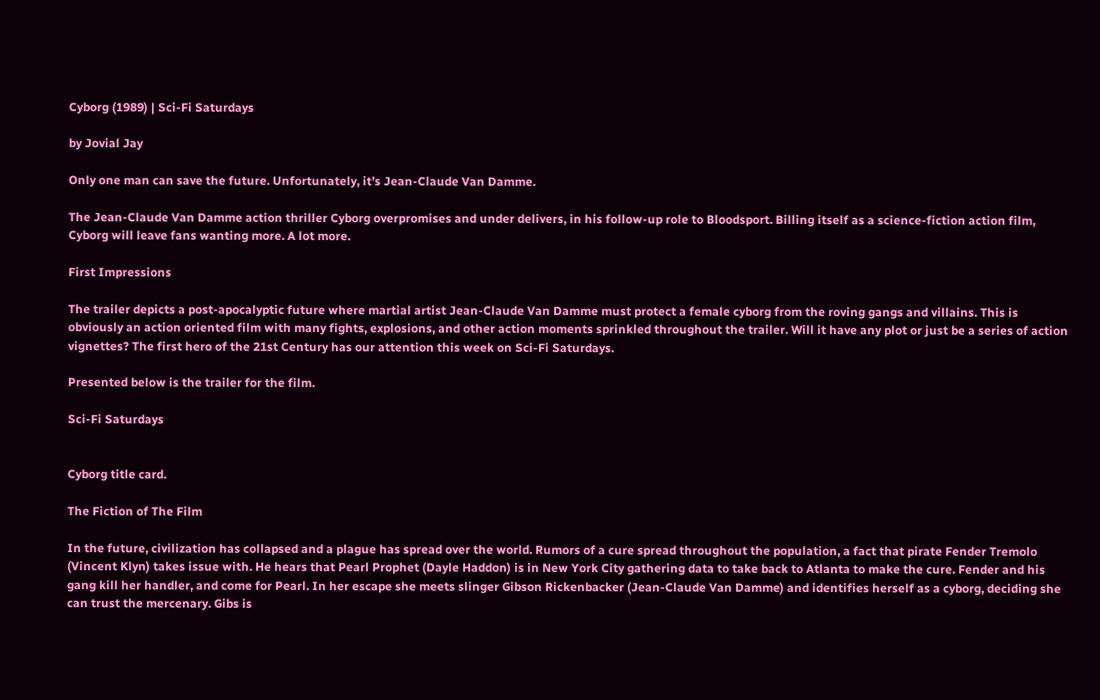Cyborg (1989) | Sci-Fi Saturdays

by Jovial Jay

Only one man can save the future. Unfortunately, it’s Jean-Claude Van Damme.

The Jean-Claude Van Damme action thriller Cyborg overpromises and under delivers, in his follow-up role to Bloodsport. Billing itself as a science-fiction action film, Cyborg will leave fans wanting more. A lot more.

First Impressions

The trailer depicts a post-apocalyptic future where martial artist Jean-Claude Van Damme must protect a female cyborg from the roving gangs and villains. This is obviously an action oriented film with many fights, explosions, and other action moments sprinkled throughout the trailer. Will it have any plot or just be a series of action vignettes? The first hero of the 21st Century has our attention this week on Sci-Fi Saturdays.

Presented below is the trailer for the film.

Sci-Fi Saturdays


Cyborg title card.

The Fiction of The Film

In the future, civilization has collapsed and a plague has spread over the world. Rumors of a cure spread throughout the population, a fact that pirate Fender Tremolo (Vincent Klyn) takes issue with. He hears that Pearl Prophet (Dayle Haddon) is in New York City gathering data to take back to Atlanta to make the cure. Fender and his gang kill her handler, and come for Pearl. In her escape she meets slinger Gibson Rickenbacker (Jean-Claude Van Damme) and identifies herself as a cyborg, deciding she can trust the mercenary. Gibs is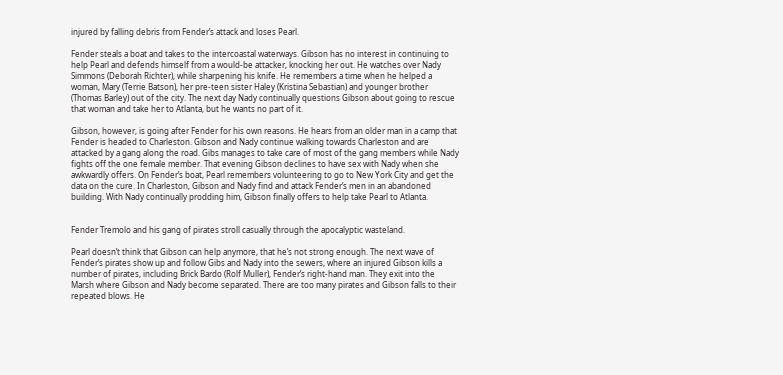injured by falling debris from Fender’s attack and loses Pearl.

Fender steals a boat and takes to the intercoastal waterways. Gibson has no interest in continuing to help Pearl and defends himself from a would-be attacker, knocking her out. He watches over Nady Simmons (Deborah Richter), while sharpening his knife. He remembers a time when he helped a woman, Mary (Terrie Batson), her pre-teen sister Haley (Kristina Sebastian) and younger brother (Thomas Barley) out of the city. The next day Nady continually questions Gibson about going to rescue that woman and take her to Atlanta, but he wants no part of it.

Gibson, however, is going after Fender for his own reasons. He hears from an older man in a camp that Fender is headed to Charleston. Gibson and Nady continue walking towards Charleston and are attacked by a gang along the road. Gibs manages to take care of most of the gang members while Nady fights off the one female member. That evening Gibson declines to have sex with Nady when she awkwardly offers. On Fender’s boat, Pearl remembers volunteering to go to New York City and get the data on the cure. In Charleston, Gibson and Nady find and attack Fender’s men in an abandoned building. With Nady continually prodding him, Gibson finally offers to help take Pearl to Atlanta.


Fender Tremolo and his gang of pirates stroll casually through the apocalyptic wasteland.

Pearl doesn’t think that Gibson can help anymore, that he’s not strong enough. The next wave of Fender’s pirates show up and follow Gibs and Nady into the sewers, where an injured Gibson kills a number of pirates, including Brick Bardo (Rolf Muller), Fender’s right-hand man. They exit into the Marsh where Gibson and Nady become separated. There are too many pirates and Gibson falls to their repeated blows. He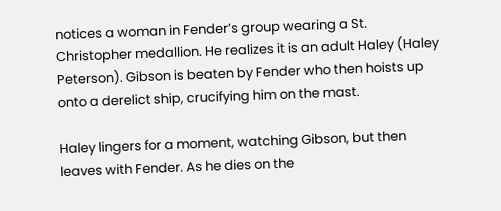notices a woman in Fender’s group wearing a St. Christopher medallion. He realizes it is an adult Haley (Haley Peterson). Gibson is beaten by Fender who then hoists up onto a derelict ship, crucifying him on the mast.

Haley lingers for a moment, watching Gibson, but then leaves with Fender. As he dies on the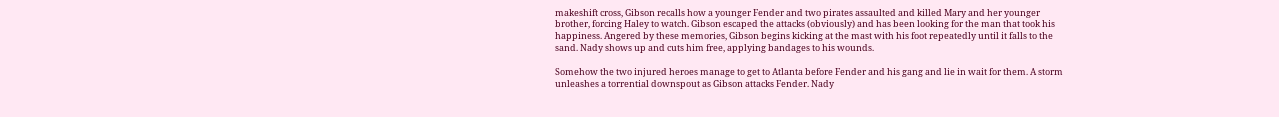makeshift cross, Gibson recalls how a younger Fender and two pirates assaulted and killed Mary and her younger brother, forcing Haley to watch. Gibson escaped the attacks (obviously) and has been looking for the man that took his happiness. Angered by these memories, Gibson begins kicking at the mast with his foot repeatedly until it falls to the sand. Nady shows up and cuts him free, applying bandages to his wounds.

Somehow the two injured heroes manage to get to Atlanta before Fender and his gang and lie in wait for them. A storm unleashes a torrential downspout as Gibson attacks Fender. Nady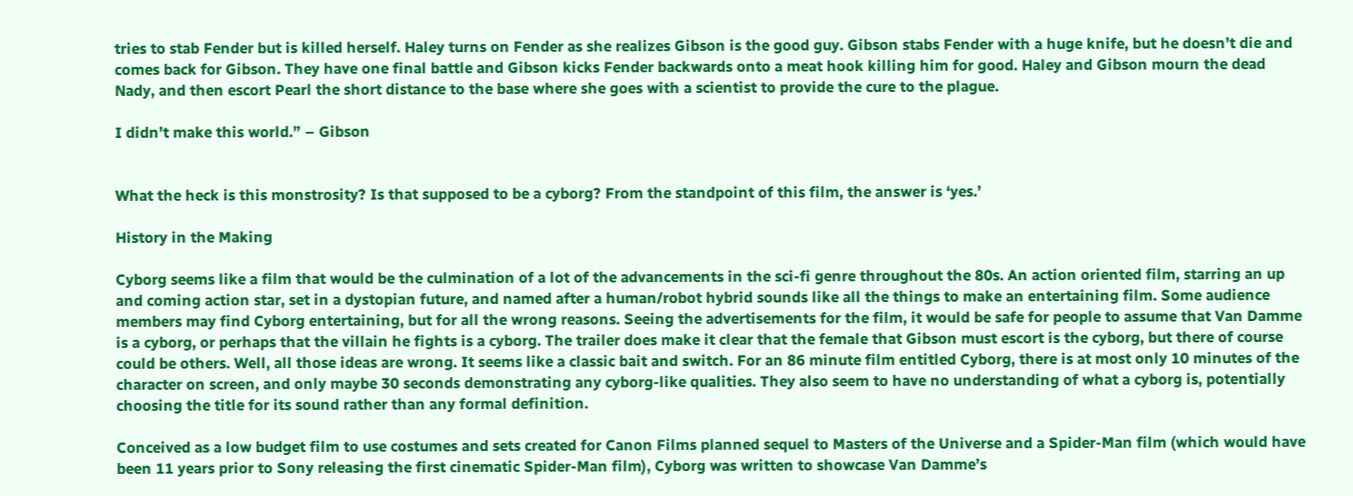tries to stab Fender but is killed herself. Haley turns on Fender as she realizes Gibson is the good guy. Gibson stabs Fender with a huge knife, but he doesn’t die and comes back for Gibson. They have one final battle and Gibson kicks Fender backwards onto a meat hook killing him for good. Haley and Gibson mourn the dead Nady, and then escort Pearl the short distance to the base where she goes with a scientist to provide the cure to the plague.

I didn’t make this world.” – Gibson


What the heck is this monstrosity? Is that supposed to be a cyborg? From the standpoint of this film, the answer is ‘yes.’

History in the Making

Cyborg seems like a film that would be the culmination of a lot of the advancements in the sci-fi genre throughout the 80s. An action oriented film, starring an up and coming action star, set in a dystopian future, and named after a human/robot hybrid sounds like all the things to make an entertaining film. Some audience members may find Cyborg entertaining, but for all the wrong reasons. Seeing the advertisements for the film, it would be safe for people to assume that Van Damme is a cyborg, or perhaps that the villain he fights is a cyborg. The trailer does make it clear that the female that Gibson must escort is the cyborg, but there of course could be others. Well, all those ideas are wrong. It seems like a classic bait and switch. For an 86 minute film entitled Cyborg, there is at most only 10 minutes of the character on screen, and only maybe 30 seconds demonstrating any cyborg-like qualities. They also seem to have no understanding of what a cyborg is, potentially choosing the title for its sound rather than any formal definition.

Conceived as a low budget film to use costumes and sets created for Canon Films planned sequel to Masters of the Universe and a Spider-Man film (which would have been 11 years prior to Sony releasing the first cinematic Spider-Man film), Cyborg was written to showcase Van Damme’s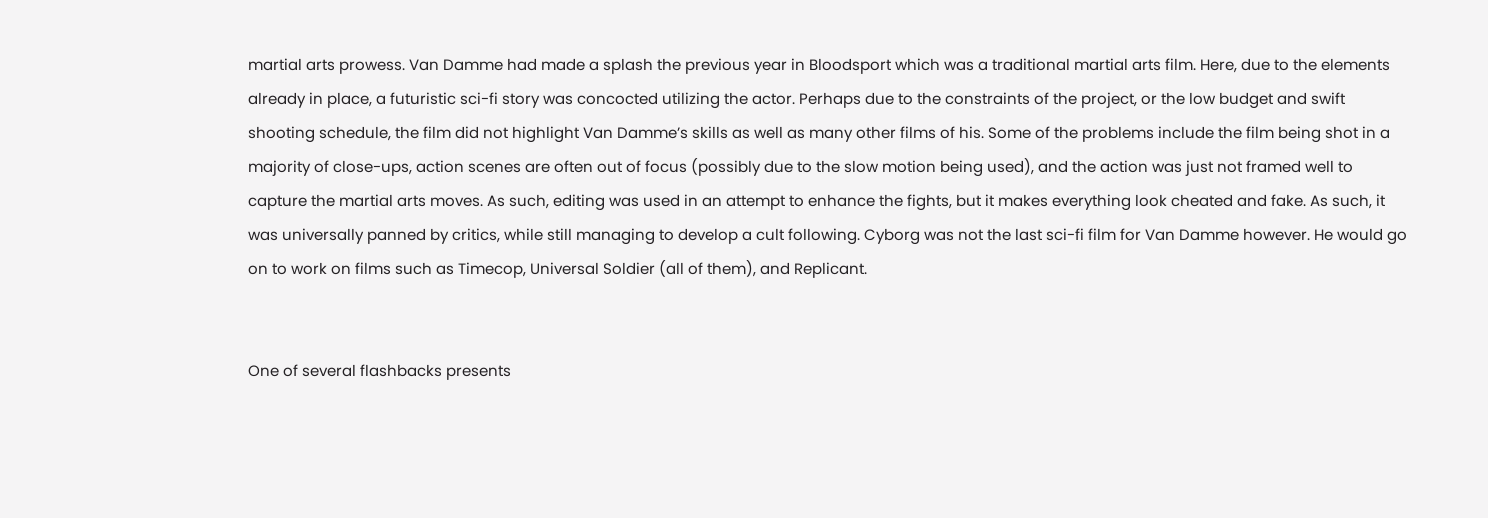martial arts prowess. Van Damme had made a splash the previous year in Bloodsport which was a traditional martial arts film. Here, due to the elements already in place, a futuristic sci-fi story was concocted utilizing the actor. Perhaps due to the constraints of the project, or the low budget and swift shooting schedule, the film did not highlight Van Damme’s skills as well as many other films of his. Some of the problems include the film being shot in a majority of close-ups, action scenes are often out of focus (possibly due to the slow motion being used), and the action was just not framed well to capture the martial arts moves. As such, editing was used in an attempt to enhance the fights, but it makes everything look cheated and fake. As such, it was universally panned by critics, while still managing to develop a cult following. Cyborg was not the last sci-fi film for Van Damme however. He would go on to work on films such as Timecop, Universal Soldier (all of them), and Replicant.


One of several flashbacks presents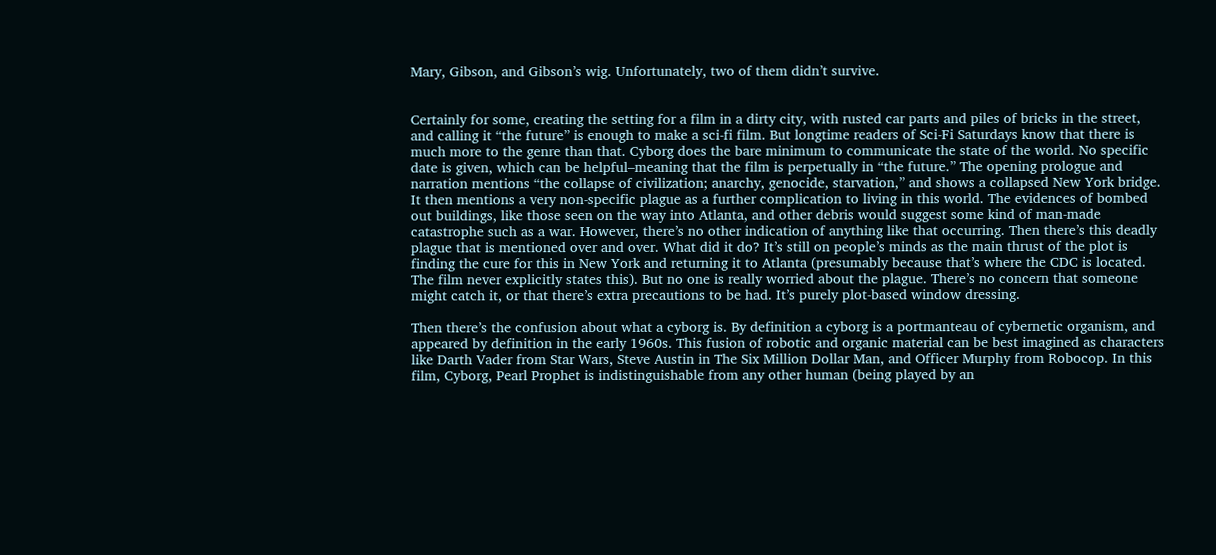Mary, Gibson, and Gibson’s wig. Unfortunately, two of them didn’t survive.


Certainly for some, creating the setting for a film in a dirty city, with rusted car parts and piles of bricks in the street, and calling it “the future” is enough to make a sci-fi film. But longtime readers of Sci-Fi Saturdays know that there is much more to the genre than that. Cyborg does the bare minimum to communicate the state of the world. No specific date is given, which can be helpful–meaning that the film is perpetually in “the future.” The opening prologue and narration mentions “the collapse of civilization; anarchy, genocide, starvation,” and shows a collapsed New York bridge. It then mentions a very non-specific plague as a further complication to living in this world. The evidences of bombed out buildings, like those seen on the way into Atlanta, and other debris would suggest some kind of man-made catastrophe such as a war. However, there’s no other indication of anything like that occurring. Then there’s this deadly plague that is mentioned over and over. What did it do? It’s still on people’s minds as the main thrust of the plot is finding the cure for this in New York and returning it to Atlanta (presumably because that’s where the CDC is located. The film never explicitly states this). But no one is really worried about the plague. There’s no concern that someone might catch it, or that there’s extra precautions to be had. It’s purely plot-based window dressing.

Then there’s the confusion about what a cyborg is. By definition a cyborg is a portmanteau of cybernetic organism, and appeared by definition in the early 1960s. This fusion of robotic and organic material can be best imagined as characters like Darth Vader from Star Wars, Steve Austin in The Six Million Dollar Man, and Officer Murphy from Robocop. In this film, Cyborg, Pearl Prophet is indistinguishable from any other human (being played by an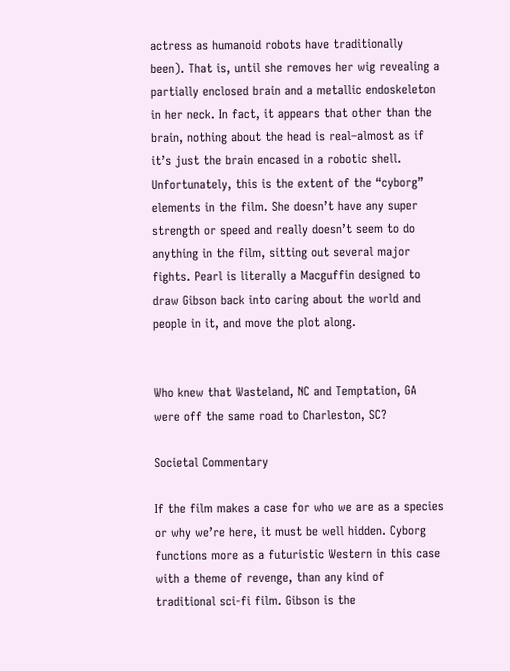actress as humanoid robots have traditionally been). That is, until she removes her wig revealing a partially enclosed brain and a metallic endoskeleton in her neck. In fact, it appears that other than the brain, nothing about the head is real–almost as if it’s just the brain encased in a robotic shell. Unfortunately, this is the extent of the “cyborg” elements in the film. She doesn’t have any super strength or speed and really doesn’t seem to do anything in the film, sitting out several major fights. Pearl is literally a Macguffin designed to draw Gibson back into caring about the world and people in it, and move the plot along.


Who knew that Wasteland, NC and Temptation, GA were off the same road to Charleston, SC?

Societal Commentary

If the film makes a case for who we are as a species or why we’re here, it must be well hidden. Cyborg functions more as a futuristic Western in this case with a theme of revenge, than any kind of traditional sci-fi film. Gibson is the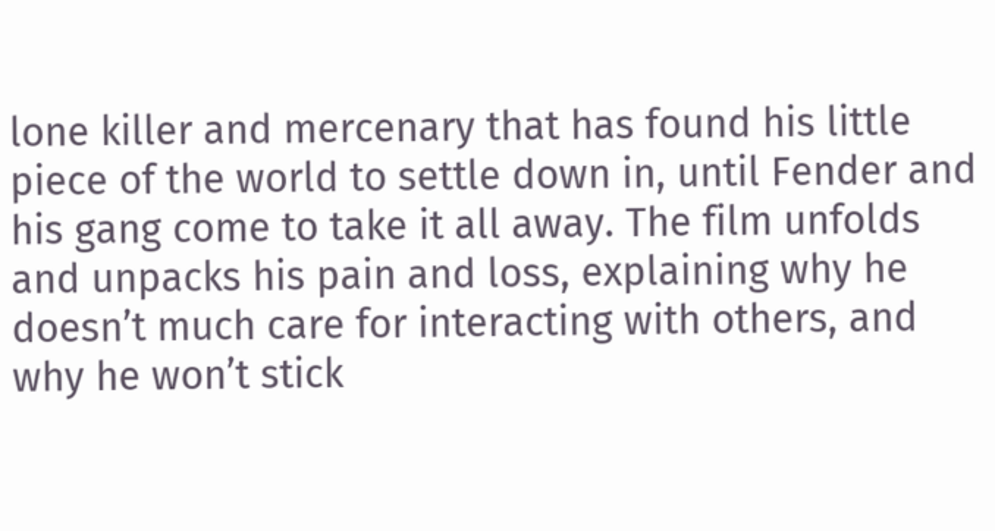lone killer and mercenary that has found his little piece of the world to settle down in, until Fender and his gang come to take it all away. The film unfolds and unpacks his pain and loss, explaining why he doesn’t much care for interacting with others, and why he won’t stick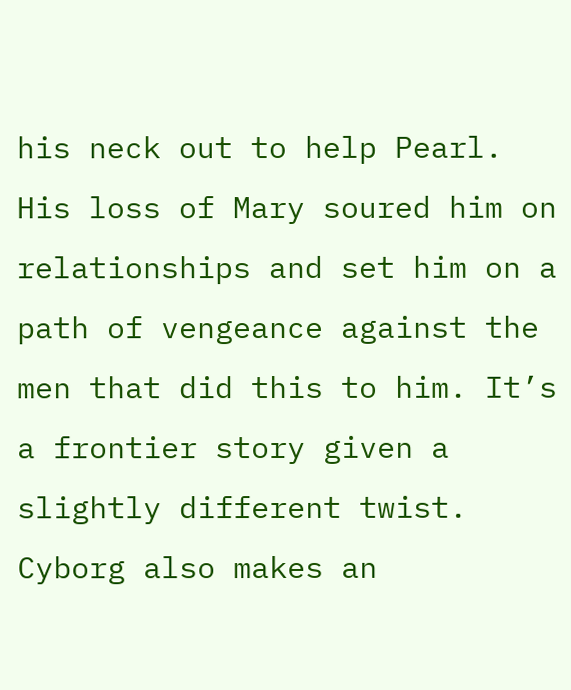his neck out to help Pearl. His loss of Mary soured him on relationships and set him on a path of vengeance against the men that did this to him. It’s a frontier story given a slightly different twist. Cyborg also makes an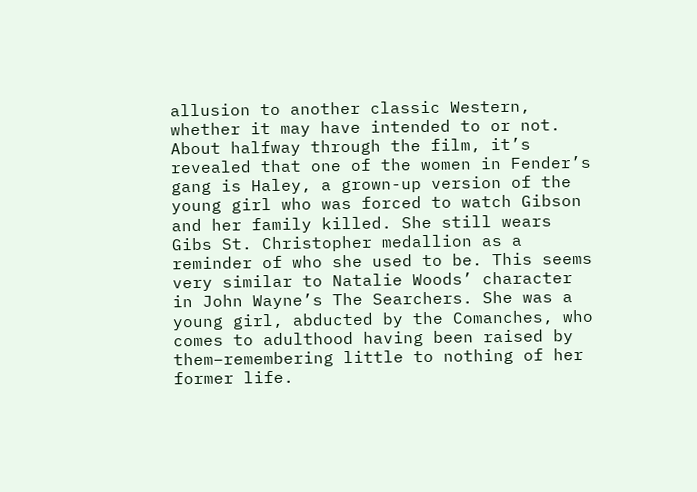allusion to another classic Western, whether it may have intended to or not. About halfway through the film, it’s revealed that one of the women in Fender’s gang is Haley, a grown-up version of the young girl who was forced to watch Gibson and her family killed. She still wears Gibs St. Christopher medallion as a reminder of who she used to be. This seems very similar to Natalie Woods’ character in John Wayne’s The Searchers. She was a young girl, abducted by the Comanches, who comes to adulthood having been raised by them–remembering little to nothing of her former life.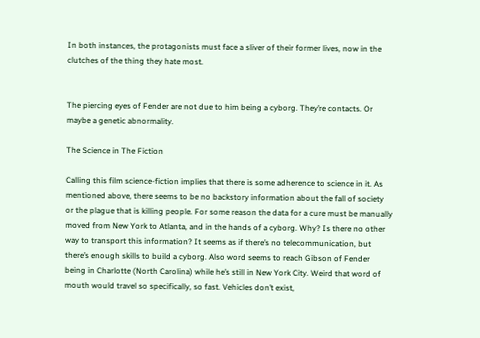In both instances, the protagonists must face a sliver of their former lives, now in the clutches of the thing they hate most.


The piercing eyes of Fender are not due to him being a cyborg. They’re contacts. Or maybe a genetic abnormality.

The Science in The Fiction

Calling this film science-fiction implies that there is some adherence to science in it. As mentioned above, there seems to be no backstory information about the fall of society or the plague that is killing people. For some reason the data for a cure must be manually moved from New York to Atlanta, and in the hands of a cyborg. Why? Is there no other way to transport this information? It seems as if there’s no telecommunication, but there’s enough skills to build a cyborg. Also word seems to reach Gibson of Fender being in Charlotte (North Carolina) while he’s still in New York City. Weird that word of mouth would travel so specifically, so fast. Vehicles don’t exist,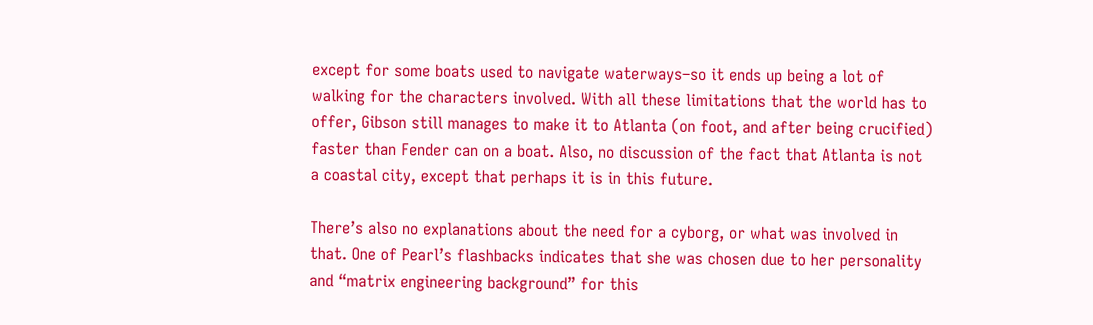except for some boats used to navigate waterways–so it ends up being a lot of walking for the characters involved. With all these limitations that the world has to offer, Gibson still manages to make it to Atlanta (on foot, and after being crucified) faster than Fender can on a boat. Also, no discussion of the fact that Atlanta is not a coastal city, except that perhaps it is in this future.

There’s also no explanations about the need for a cyborg, or what was involved in that. One of Pearl’s flashbacks indicates that she was chosen due to her personality and “matrix engineering background” for this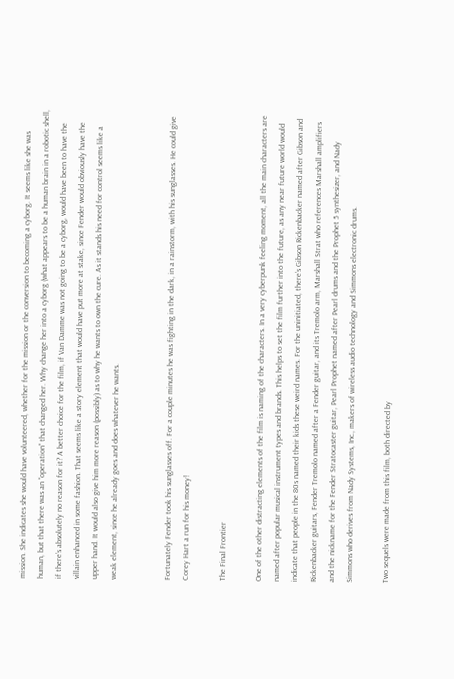mission. She indicates she would have volunteered, whether for the mission or the conversion to becoming a cyborg. It seems like she was human, but that there was an “operation” that changed her. Why change her into a cyborg (what appears to be a human brain in a robotic shell, if there’s absolutely no reason for it? A better choice for the film, if Van Damme was not going to be a cyborg, would have been to have the villain enhanced in some fashion. That seems like a story element that would have put more at stake, since Fender would obviously have the upper hand. It would also give him more reason (possibly) as to why he wants to own the cure. As it stands his need for control seems like a weak element, since he already goes and does whatever he wants.


Fortunately Fender took his sunglasses off. For a couple minutes he was fighting in the dark, in a rainstorm, with his sunglasses. He could give Corey Hart a run for his money!

The Final Frontier

One of the other distracting elements of the film is naming of the characters. In a very cyberpunk feeling moment, all the main characters are named after popular musical instrument types and brands. This helps to set the film further into the future, as any near future world would indicate that people in the 80s named their kids these weird names. For the uninitiated, there’s Gibson Rickenbacker named after Gibson and Rickenbacker guitars, Fender Tremolo named after a Fender guitar, and its Tremolo arm, Marshall Strat who references Marshall amplifiers and the nickname for the Fender Stratocaster guitar, Pearl Prophet named after Pearl drums and the Prophet 5 synthesizer, and Nady Simmons who derives from Nady Systems, Inc., makers of wireless audio technology and Simmons electronic drums.

Two sequels were made from this film, both directed by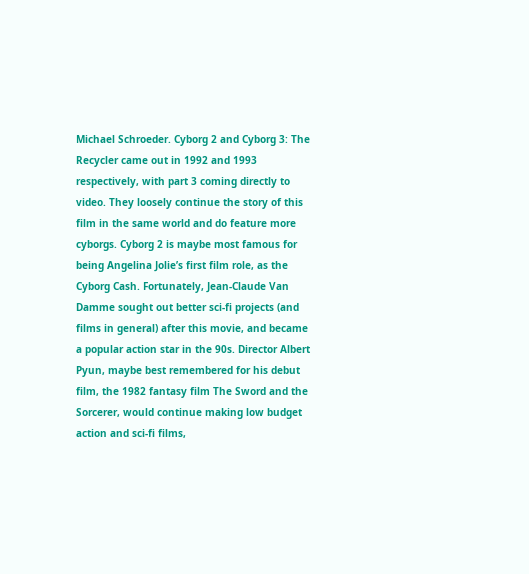Michael Schroeder. Cyborg 2 and Cyborg 3: The Recycler came out in 1992 and 1993 respectively, with part 3 coming directly to video. They loosely continue the story of this film in the same world and do feature more cyborgs. Cyborg 2 is maybe most famous for being Angelina Jolie’s first film role, as the Cyborg Cash. Fortunately, Jean-Claude Van Damme sought out better sci-fi projects (and films in general) after this movie, and became a popular action star in the 90s. Director Albert Pyun, maybe best remembered for his debut film, the 1982 fantasy film The Sword and the Sorcerer, would continue making low budget action and sci-fi films,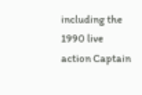including the 1990 live action Captain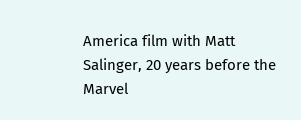America film with Matt Salinger, 20 years before the Marvel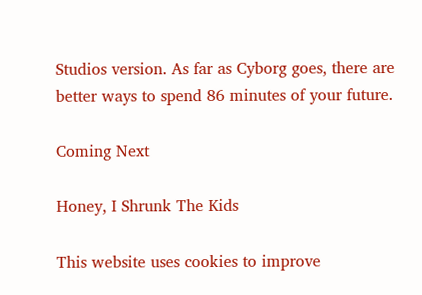Studios version. As far as Cyborg goes, there are better ways to spend 86 minutes of your future.

Coming Next

Honey, I Shrunk The Kids

This website uses cookies to improve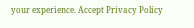your experience. Accept Privacy Policy